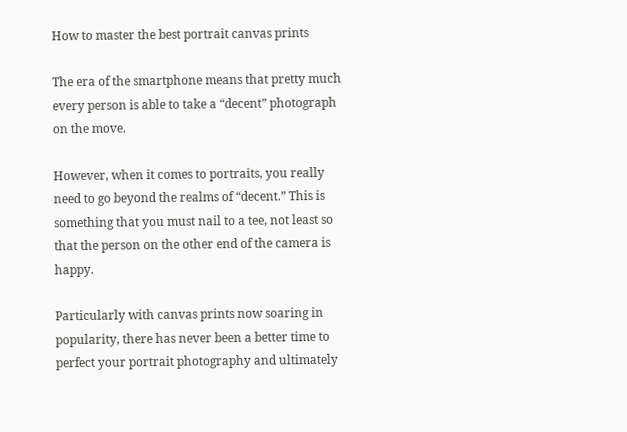How to master the best portrait canvas prints

The era of the smartphone means that pretty much every person is able to take a “decent” photograph on the move.

However, when it comes to portraits, you really need to go beyond the realms of “decent.” This is something that you must nail to a tee, not least so that the person on the other end of the camera is happy.

Particularly with canvas prints now soaring in popularity, there has never been a better time to perfect your portrait photography and ultimately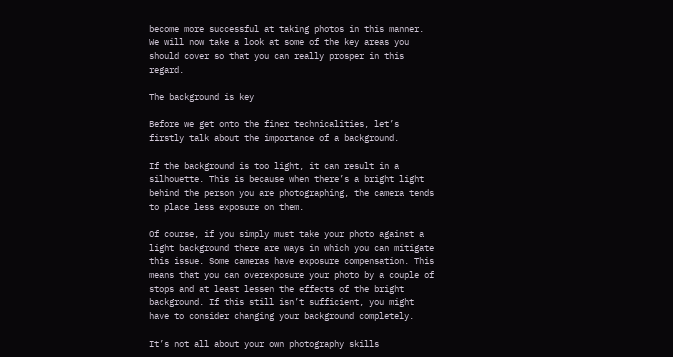become more successful at taking photos in this manner. We will now take a look at some of the key areas you should cover so that you can really prosper in this regard.

The background is key

Before we get onto the finer technicalities, let’s firstly talk about the importance of a background.

If the background is too light, it can result in a silhouette. This is because when there’s a bright light behind the person you are photographing, the camera tends to place less exposure on them.

Of course, if you simply must take your photo against a light background there are ways in which you can mitigate this issue. Some cameras have exposure compensation. This means that you can overexposure your photo by a couple of stops and at least lessen the effects of the bright background. If this still isn’t sufficient, you might have to consider changing your background completely.

It’s not all about your own photography skills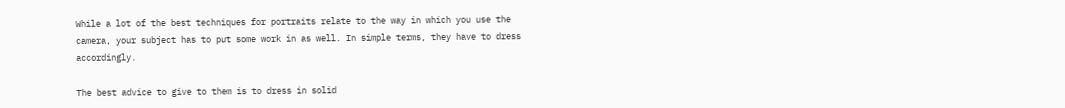While a lot of the best techniques for portraits relate to the way in which you use the camera, your subject has to put some work in as well. In simple terms, they have to dress accordingly.

The best advice to give to them is to dress in solid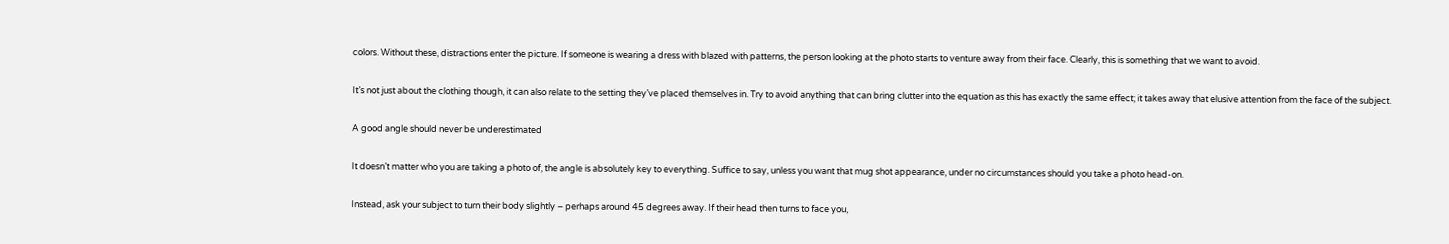colors. Without these, distractions enter the picture. If someone is wearing a dress with blazed with patterns, the person looking at the photo starts to venture away from their face. Clearly, this is something that we want to avoid.

It’s not just about the clothing though, it can also relate to the setting they’ve placed themselves in. Try to avoid anything that can bring clutter into the equation as this has exactly the same effect; it takes away that elusive attention from the face of the subject.

A good angle should never be underestimated

It doesn’t matter who you are taking a photo of, the angle is absolutely key to everything. Suffice to say, unless you want that mug shot appearance, under no circumstances should you take a photo head-on.

Instead, ask your subject to turn their body slightly – perhaps around 45 degrees away. If their head then turns to face you,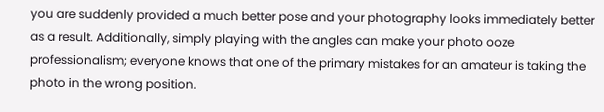you are suddenly provided a much better pose and your photography looks immediately better as a result. Additionally, simply playing with the angles can make your photo ooze professionalism; everyone knows that one of the primary mistakes for an amateur is taking the photo in the wrong position.